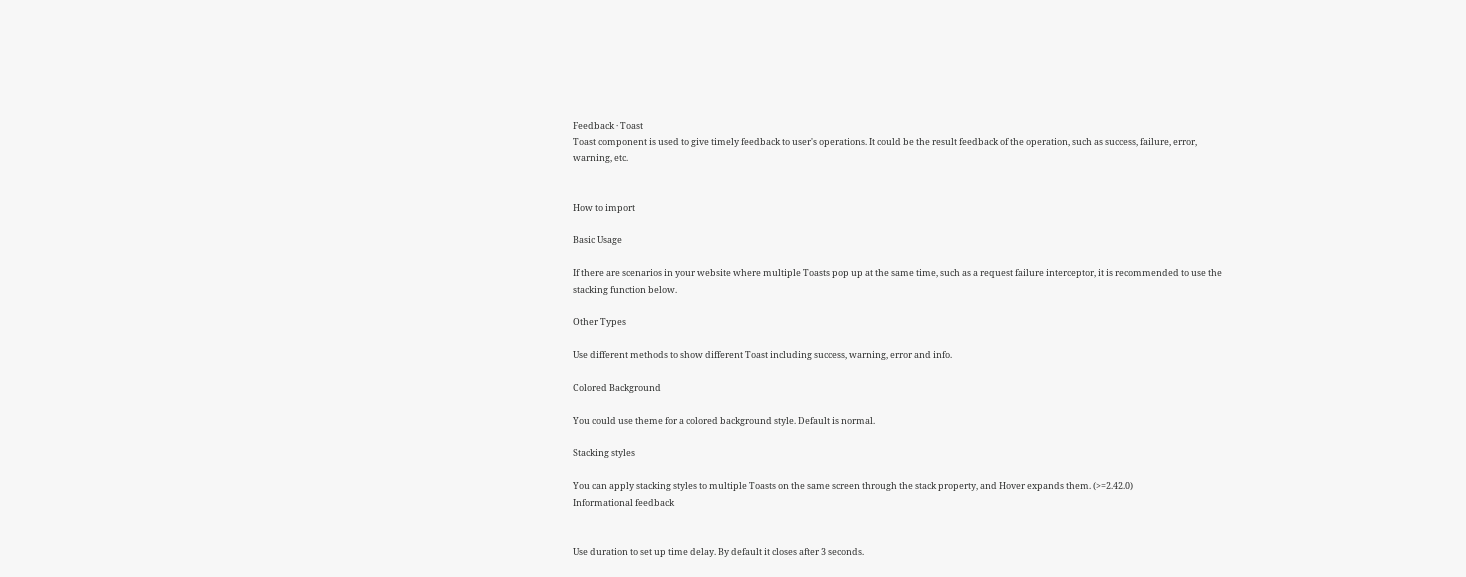Feedback · Toast
Toast component is used to give timely feedback to user's operations. It could be the result feedback of the operation, such as success, failure, error, warning, etc.


How to import

Basic Usage

If there are scenarios in your website where multiple Toasts pop up at the same time, such as a request failure interceptor, it is recommended to use the stacking function below.

Other Types

Use different methods to show different Toast including success, warning, error and info.

Colored Background

You could use theme for a colored background style. Default is normal.

Stacking styles

You can apply stacking styles to multiple Toasts on the same screen through the stack property, and Hover expands them. (>=2.42.0)
Informational feedback


Use duration to set up time delay. By default it closes after 3 seconds.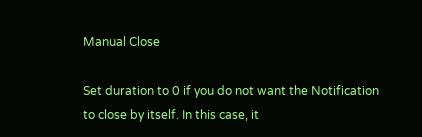Manual Close

Set duration to 0 if you do not want the Notification to close by itself. In this case, it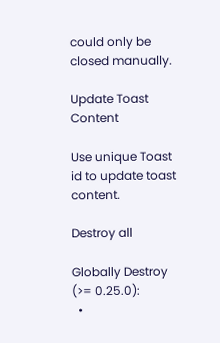could only be closed manually.

Update Toast Content

Use unique Toast id to update toast content.

Destroy all

Globally Destroy (>= 0.25.0):
  •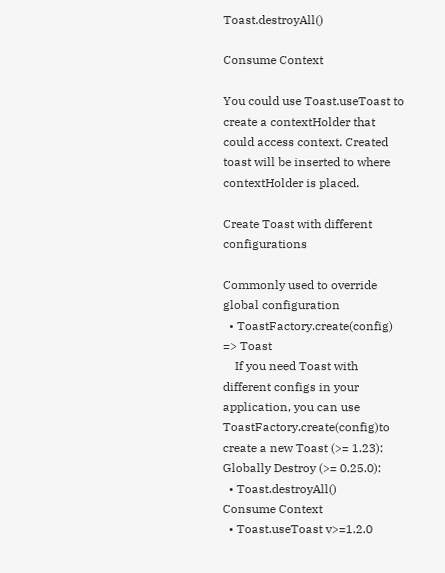Toast.destroyAll()

Consume Context

You could use Toast.useToast to create a contextHolder that could access context. Created toast will be inserted to where contextHolder is placed.

Create Toast with different configurations

Commonly used to override global configuration
  • ToastFactory.create(config) => Toast
    If you need Toast with different configs in your application, you can use ToastFactory.create(config)to create a new Toast (>= 1.23):
Globally Destroy (>= 0.25.0):
  • Toast.destroyAll()
Consume Context
  • Toast.useToast v>=1.2.0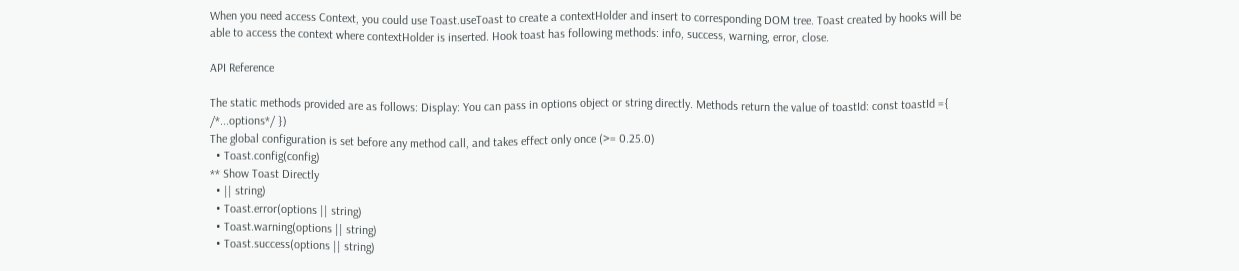When you need access Context, you could use Toast.useToast to create a contextHolder and insert to corresponding DOM tree. Toast created by hooks will be able to access the context where contextHolder is inserted. Hook toast has following methods: info, success, warning, error, close.

API Reference

The static methods provided are as follows: Display: You can pass in options object or string directly. Methods return the value of toastId: const toastId ={ /*...options*/ })
The global configuration is set before any method call, and takes effect only once (>= 0.25.0)
  • Toast.config(config)
** Show Toast Directly
  • || string)
  • Toast.error(options || string)
  • Toast.warning(options || string)
  • Toast.success(options || string)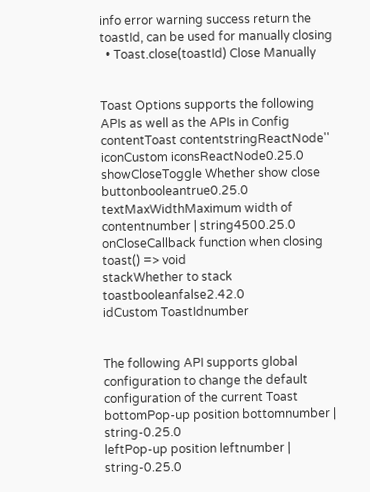info error warning success return the toastId, can be used for manually closing
  • Toast.close(toastId) Close Manually


Toast Options supports the following APIs as well as the APIs in Config
contentToast contentstringReactNode''
iconCustom iconsReactNode0.25.0
showCloseToggle Whether show close buttonbooleantrue0.25.0
textMaxWidthMaximum width of contentnumber | string4500.25.0
onCloseCallback function when closing toast() => void
stackWhether to stack toastbooleanfalse2.42.0
idCustom ToastIdnumber


The following API supports global configuration to change the default configuration of the current Toast
bottomPop-up position bottomnumber | string-0.25.0
leftPop-up position leftnumber | string-0.25.0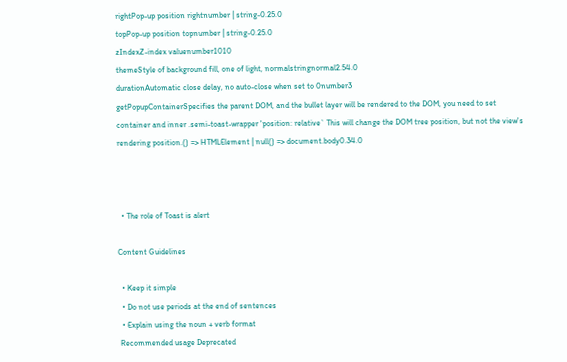rightPop-up position rightnumber | string-0.25.0
topPop-up position topnumber | string-0.25.0
zIndexZ-index valuenumber1010
themeStyle of background fill, one of light, normalstringnormal2.54.0
durationAutomatic close delay, no auto-close when set to 0number3
getPopupContainerSpecifies the parent DOM, and the bullet layer will be rendered to the DOM, you need to set container and inner .semi-toast-wrapper 'position: relative` This will change the DOM tree position, but not the view's rendering position.() => HTMLElement | null() => document.body0.34.0



  • The role of Toast is alert

Content Guidelines

  • Keep it simple
  • Do not use periods at the end of sentences
  • Explain using the noun + verb format
 Recommended usage Deprecated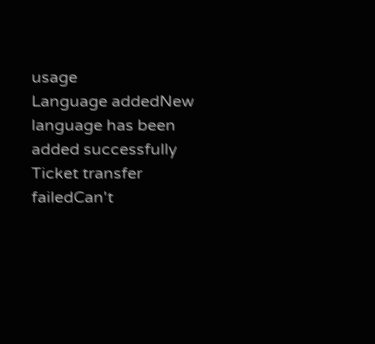usage
Language addedNew language has been added successfully
Ticket transfer failedCan't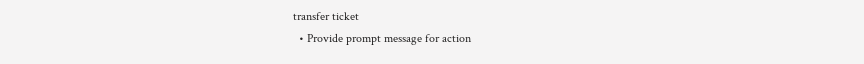transfer ticket
  • Provide prompt message for action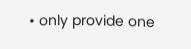• only provide one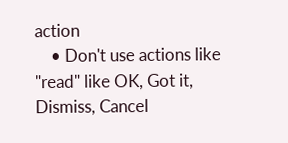action
    • Don't use actions like "read" like OK, Got it, Dismiss, Cancel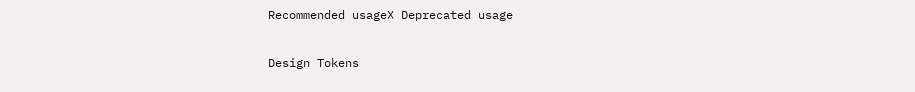Recommended usage❌ Deprecated usage

Design Tokens